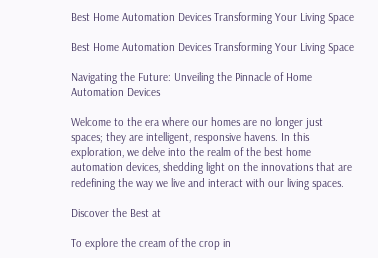Best Home Automation Devices Transforming Your Living Space

Best Home Automation Devices Transforming Your Living Space

Navigating the Future: Unveiling the Pinnacle of Home Automation Devices

Welcome to the era where our homes are no longer just spaces; they are intelligent, responsive havens. In this exploration, we delve into the realm of the best home automation devices, shedding light on the innovations that are redefining the way we live and interact with our living spaces.

Discover the Best at

To explore the cream of the crop in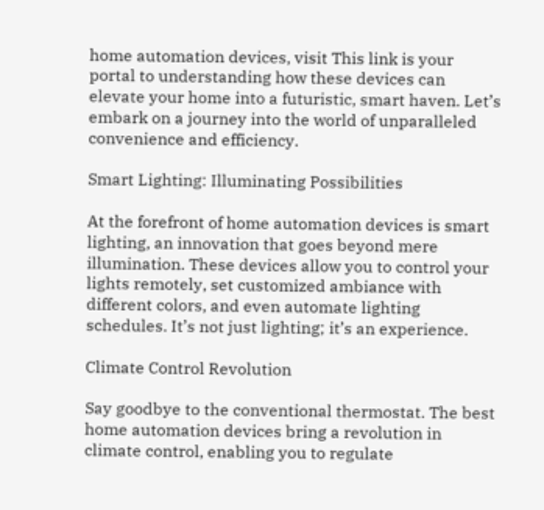home automation devices, visit This link is your portal to understanding how these devices can elevate your home into a futuristic, smart haven. Let’s embark on a journey into the world of unparalleled convenience and efficiency.

Smart Lighting: Illuminating Possibilities

At the forefront of home automation devices is smart lighting, an innovation that goes beyond mere illumination. These devices allow you to control your lights remotely, set customized ambiance with different colors, and even automate lighting schedules. It’s not just lighting; it’s an experience.

Climate Control Revolution

Say goodbye to the conventional thermostat. The best home automation devices bring a revolution in climate control, enabling you to regulate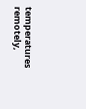temperatures remotely,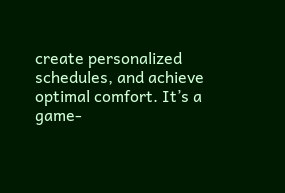create personalized schedules, and achieve optimal comfort. It’s a game-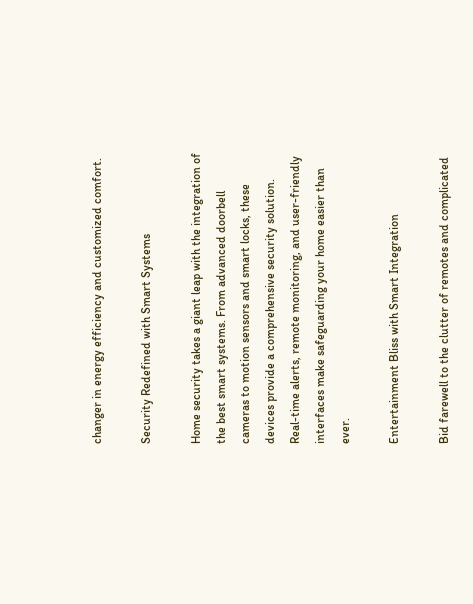changer in energy efficiency and customized comfort.

Security Redefined with Smart Systems

Home security takes a giant leap with the integration of the best smart systems. From advanced doorbell cameras to motion sensors and smart locks, these devices provide a comprehensive security solution. Real-time alerts, remote monitoring, and user-friendly interfaces make safeguarding your home easier than ever.

Entertainment Bliss with Smart Integration

Bid farewell to the clutter of remotes and complicated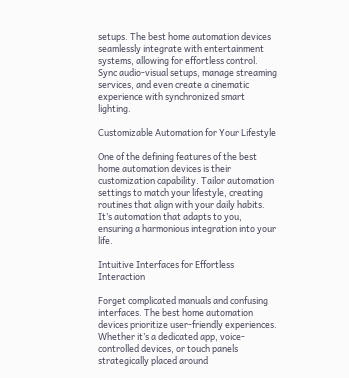setups. The best home automation devices seamlessly integrate with entertainment systems, allowing for effortless control. Sync audio-visual setups, manage streaming services, and even create a cinematic experience with synchronized smart lighting.

Customizable Automation for Your Lifestyle

One of the defining features of the best home automation devices is their customization capability. Tailor automation settings to match your lifestyle, creating routines that align with your daily habits. It’s automation that adapts to you, ensuring a harmonious integration into your life.

Intuitive Interfaces for Effortless Interaction

Forget complicated manuals and confusing interfaces. The best home automation devices prioritize user-friendly experiences. Whether it’s a dedicated app, voice-controlled devices, or touch panels strategically placed around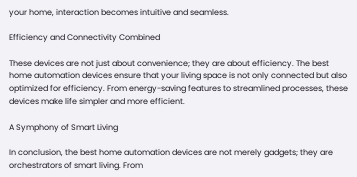your home, interaction becomes intuitive and seamless.

Efficiency and Connectivity Combined

These devices are not just about convenience; they are about efficiency. The best home automation devices ensure that your living space is not only connected but also optimized for efficiency. From energy-saving features to streamlined processes, these devices make life simpler and more efficient.

A Symphony of Smart Living

In conclusion, the best home automation devices are not merely gadgets; they are orchestrators of smart living. From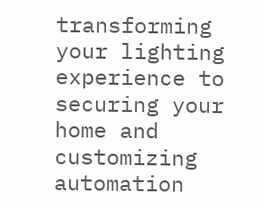transforming your lighting experience to securing your home and customizing automation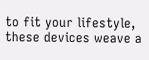to fit your lifestyle, these devices weave a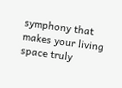symphony that makes your living space truly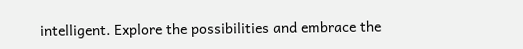intelligent. Explore the possibilities and embrace the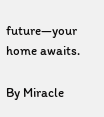future—your home awaits.

By Miracle